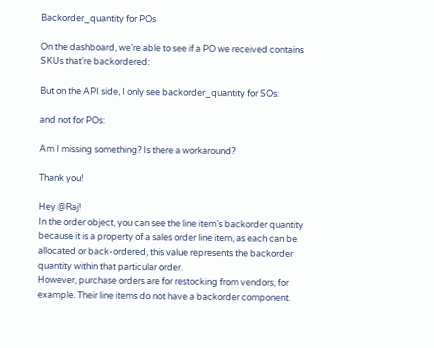Backorder_quantity for POs

On the dashboard, we’re able to see if a PO we received contains SKUs that’re backordered:

But on the API side, I only see backorder_quantity for SOs:

and not for POs:

Am I missing something? Is there a workaround?

Thank you!

Hey @Raj!
In the order object, you can see the line item’s backorder quantity because it is a property of a sales order line item, as each can be allocated or back-ordered, this value represents the backorder quantity within that particular order.
However, purchase orders are for restocking from vendors, for example. Their line items do not have a backorder component.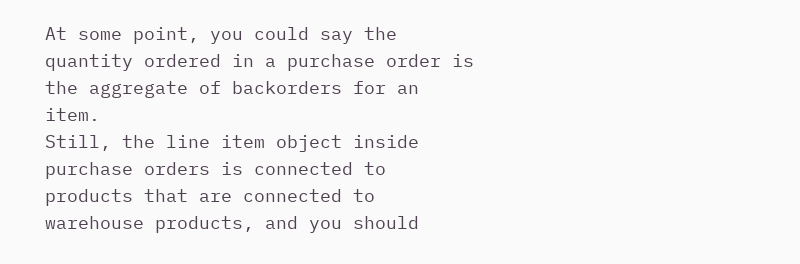At some point, you could say the quantity ordered in a purchase order is the aggregate of backorders for an item.
Still, the line item object inside purchase orders is connected to products that are connected to warehouse products, and you should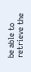be able to retrieve the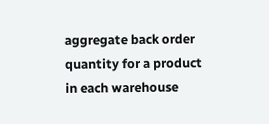aggregate back order quantity for a product in each warehouse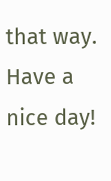that way.
Have a nice day!